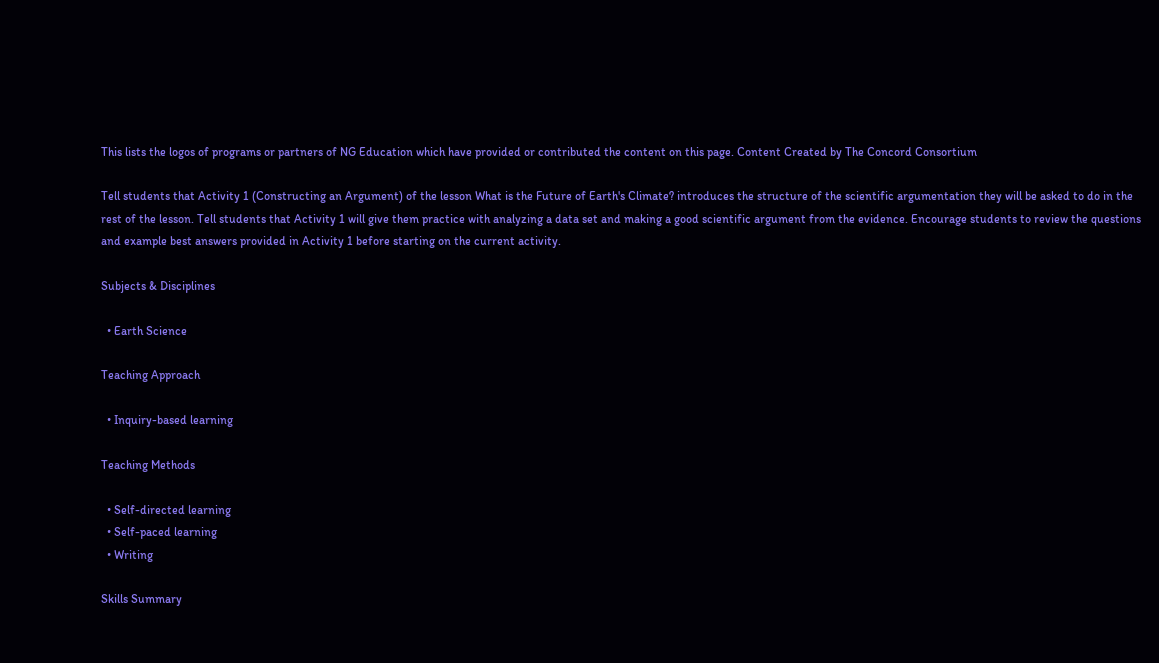This lists the logos of programs or partners of NG Education which have provided or contributed the content on this page. Content Created by The Concord Consortium

Tell students that Activity 1 (Constructing an Argument) of the lesson What is the Future of Earth's Climate? introduces the structure of the scientific argumentation they will be asked to do in the rest of the lesson. Tell students that Activity 1 will give them practice with analyzing a data set and making a good scientific argument from the evidence. Encourage students to review the questions and example best answers provided in Activity 1 before starting on the current activity.

Subjects & Disciplines

  • Earth Science

Teaching Approach

  • Inquiry-based learning

Teaching Methods

  • Self-directed learning
  • Self-paced learning
  • Writing

Skills Summary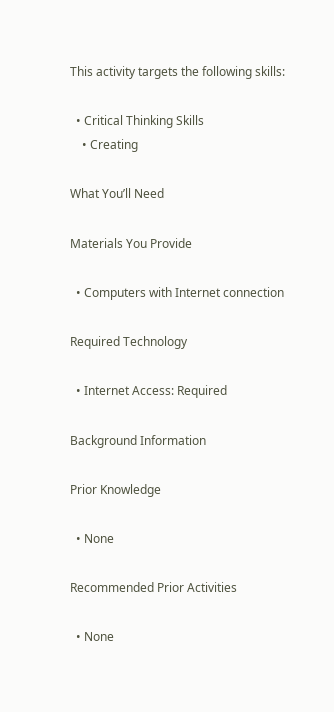This activity targets the following skills:

  • Critical Thinking Skills
    • Creating

What You’ll Need

Materials You Provide

  • Computers with Internet connection

Required Technology

  • Internet Access: Required

Background Information

Prior Knowledge

  • None

Recommended Prior Activities

  • None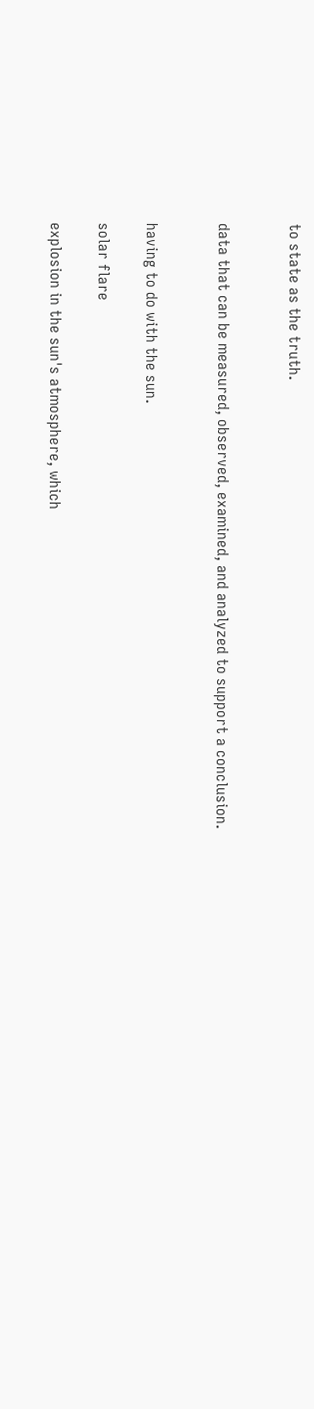to state as the truth.


data that can be measured, observed, examined, and analyzed to support a conclusion.


having to do with the sun.

solar flare

explosion in the sun's atmosphere, which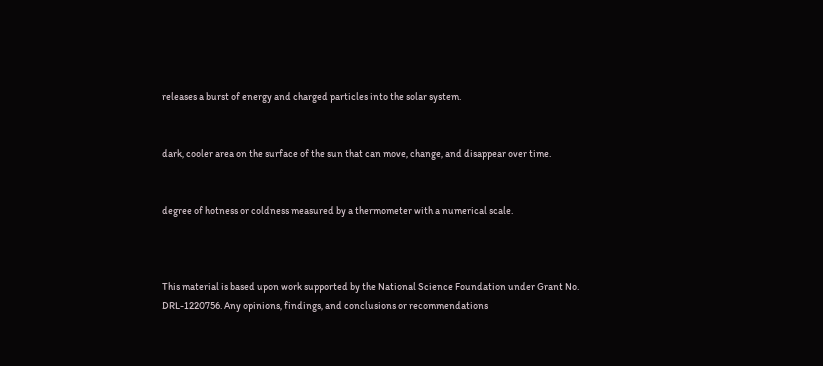releases a burst of energy and charged particles into the solar system.


dark, cooler area on the surface of the sun that can move, change, and disappear over time.


degree of hotness or coldness measured by a thermometer with a numerical scale.



This material is based upon work supported by the National Science Foundation under Grant No. DRL-1220756. Any opinions, findings, and conclusions or recommendations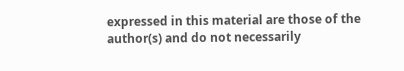expressed in this material are those of the author(s) and do not necessarily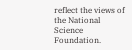reflect the views of the National Science Foundation.